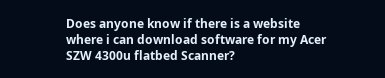Does anyone know if there is a website where i can download software for my Acer SZW 4300u flatbed Scanner?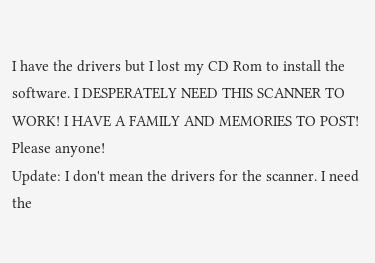I have the drivers but I lost my CD Rom to install the software. I DESPERATELY NEED THIS SCANNER TO WORK! I HAVE A FAMILY AND MEMORIES TO POST! Please anyone!
Update: I don't mean the drivers for the scanner. I need the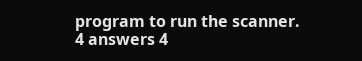program to run the scanner.
4 answers 4